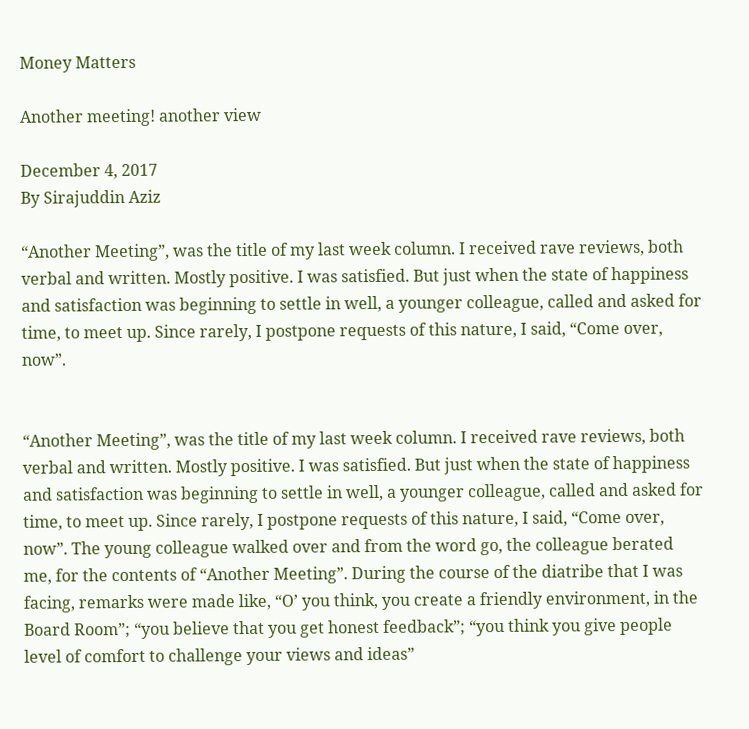Money Matters

Another meeting! another view

December 4, 2017
By Sirajuddin Aziz

“Another Meeting”, was the title of my last week column. I received rave reviews, both verbal and written. Mostly positive. I was satisfied. But just when the state of happiness and satisfaction was beginning to settle in well, a younger colleague, called and asked for time, to meet up. Since rarely, I postpone requests of this nature, I said, “Come over, now”.


“Another Meeting”, was the title of my last week column. I received rave reviews, both verbal and written. Mostly positive. I was satisfied. But just when the state of happiness and satisfaction was beginning to settle in well, a younger colleague, called and asked for time, to meet up. Since rarely, I postpone requests of this nature, I said, “Come over, now”. The young colleague walked over and from the word go, the colleague berated me, for the contents of “Another Meeting”. During the course of the diatribe that I was facing, remarks were made like, “O’ you think, you create a friendly environment, in the Board Room”; “you believe that you get honest feedback”; “you think you give people level of comfort to challenge your views and ideas”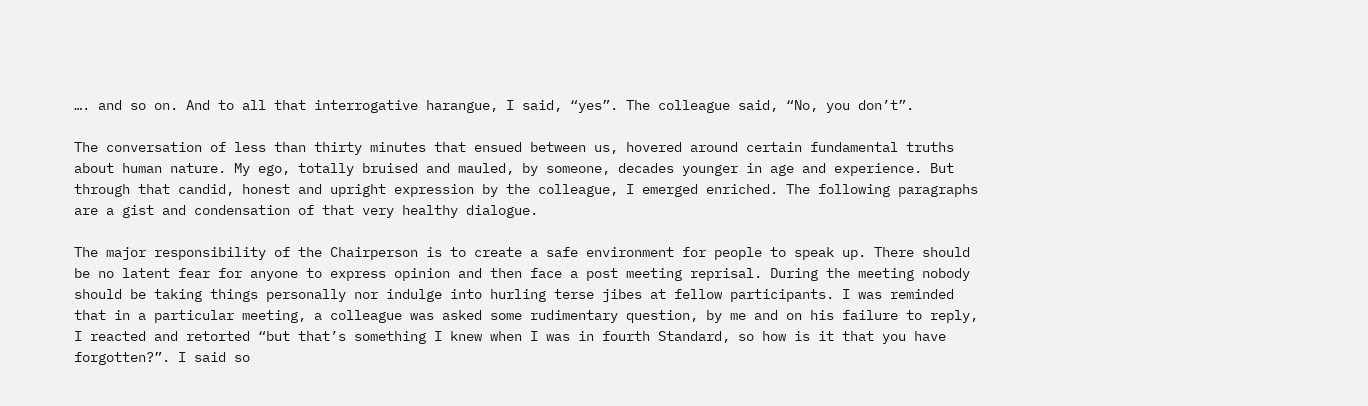…. and so on. And to all that interrogative harangue, I said, “yes”. The colleague said, “No, you don’t”.

The conversation of less than thirty minutes that ensued between us, hovered around certain fundamental truths about human nature. My ego, totally bruised and mauled, by someone, decades younger in age and experience. But through that candid, honest and upright expression by the colleague, I emerged enriched. The following paragraphs are a gist and condensation of that very healthy dialogue.

The major responsibility of the Chairperson is to create a safe environment for people to speak up. There should be no latent fear for anyone to express opinion and then face a post meeting reprisal. During the meeting nobody should be taking things personally nor indulge into hurling terse jibes at fellow participants. I was reminded that in a particular meeting, a colleague was asked some rudimentary question, by me and on his failure to reply, I reacted and retorted “but that’s something I knew when I was in fourth Standard, so how is it that you have forgotten?”. I said so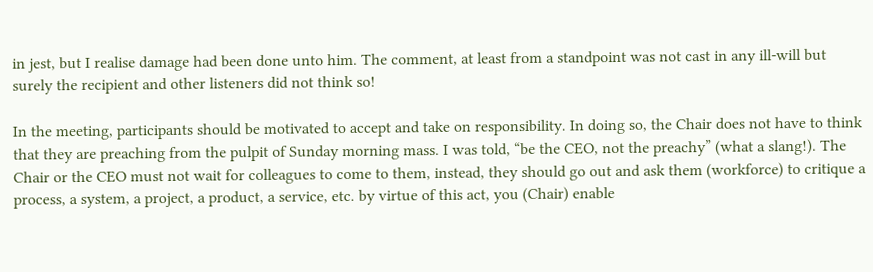in jest, but I realise damage had been done unto him. The comment, at least from a standpoint was not cast in any ill-will but surely the recipient and other listeners did not think so!

In the meeting, participants should be motivated to accept and take on responsibility. In doing so, the Chair does not have to think that they are preaching from the pulpit of Sunday morning mass. I was told, “be the CEO, not the preachy” (what a slang!). The Chair or the CEO must not wait for colleagues to come to them, instead, they should go out and ask them (workforce) to critique a process, a system, a project, a product, a service, etc. by virtue of this act, you (Chair) enable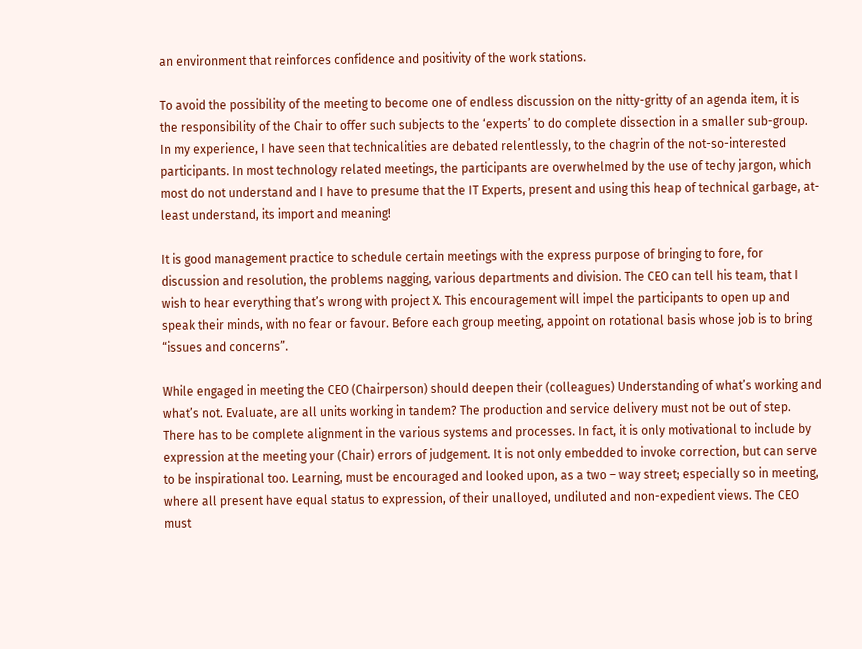an environment that reinforces confidence and positivity of the work stations.

To avoid the possibility of the meeting to become one of endless discussion on the nitty-gritty of an agenda item, it is the responsibility of the Chair to offer such subjects to the ‘experts’ to do complete dissection in a smaller sub-group. In my experience, I have seen that technicalities are debated relentlessly, to the chagrin of the not-so-interested participants. In most technology related meetings, the participants are overwhelmed by the use of techy jargon, which most do not understand and I have to presume that the IT Experts, present and using this heap of technical garbage, at-least understand, its import and meaning!

It is good management practice to schedule certain meetings with the express purpose of bringing to fore, for discussion and resolution, the problems nagging, various departments and division. The CEO can tell his team, that I wish to hear everything that’s wrong with project X. This encouragement will impel the participants to open up and speak their minds, with no fear or favour. Before each group meeting, appoint on rotational basis whose job is to bring “issues and concerns”.

While engaged in meeting the CEO (Chairperson) should deepen their (colleagues) Understanding of what’s working and what’s not. Evaluate, are all units working in tandem? The production and service delivery must not be out of step. There has to be complete alignment in the various systems and processes. In fact, it is only motivational to include by expression at the meeting your (Chair) errors of judgement. It is not only embedded to invoke correction, but can serve to be inspirational too. Learning, must be encouraged and looked upon, as a two – way street; especially so in meeting, where all present have equal status to expression, of their unalloyed, undiluted and non-expedient views. The CEO must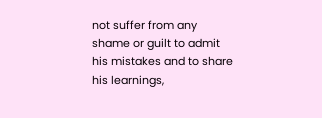not suffer from any shame or guilt to admit his mistakes and to share his learnings,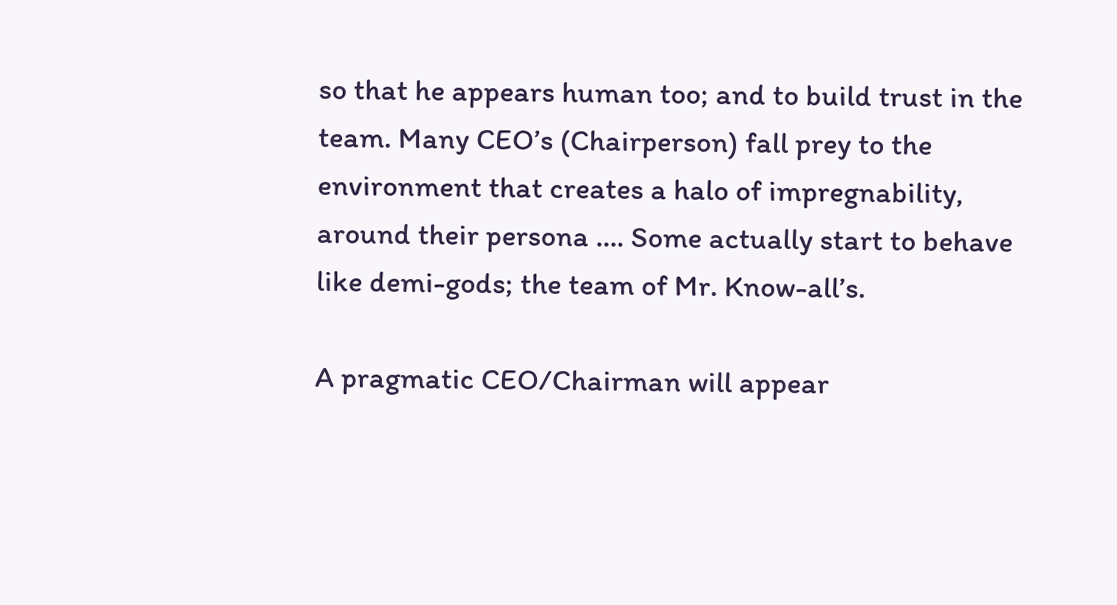so that he appears human too; and to build trust in the team. Many CEO’s (Chairperson) fall prey to the environment that creates a halo of impregnability, around their persona …. Some actually start to behave like demi-gods; the team of Mr. Know-all’s.

A pragmatic CEO/Chairman will appear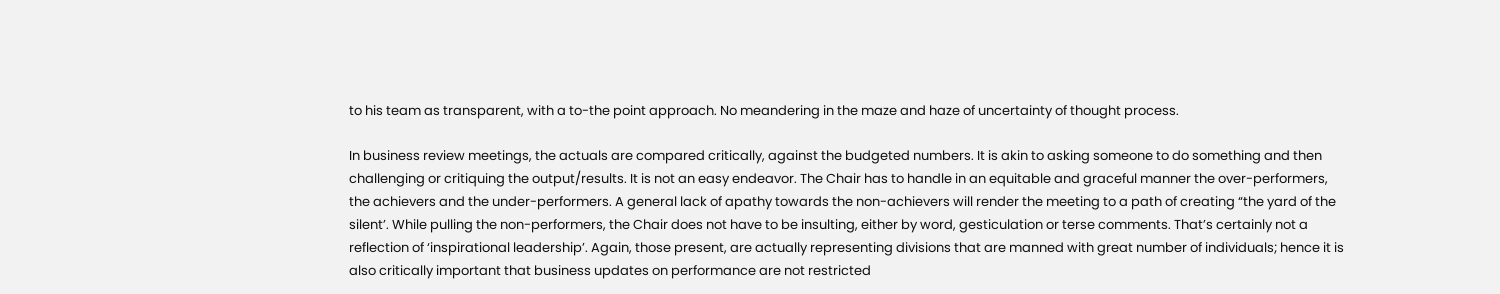to his team as transparent, with a to-the point approach. No meandering in the maze and haze of uncertainty of thought process.

In business review meetings, the actuals are compared critically, against the budgeted numbers. It is akin to asking someone to do something and then challenging or critiquing the output/results. It is not an easy endeavor. The Chair has to handle in an equitable and graceful manner the over-performers, the achievers and the under-performers. A general lack of apathy towards the non-achievers will render the meeting to a path of creating “the yard of the silent’. While pulling the non-performers, the Chair does not have to be insulting, either by word, gesticulation or terse comments. That’s certainly not a reflection of ‘inspirational leadership’. Again, those present, are actually representing divisions that are manned with great number of individuals; hence it is also critically important that business updates on performance are not restricted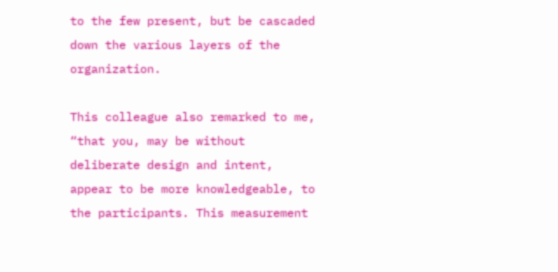to the few present, but be cascaded down the various layers of the organization.

This colleague also remarked to me, “that you, may be without deliberate design and intent, appear to be more knowledgeable, to the participants. This measurement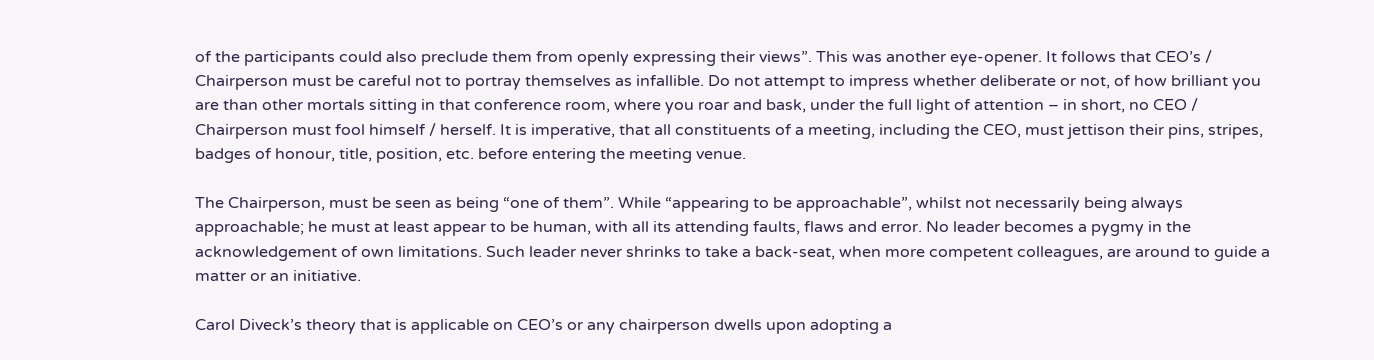of the participants could also preclude them from openly expressing their views”. This was another eye-opener. It follows that CEO’s / Chairperson must be careful not to portray themselves as infallible. Do not attempt to impress whether deliberate or not, of how brilliant you are than other mortals sitting in that conference room, where you roar and bask, under the full light of attention – in short, no CEO / Chairperson must fool himself / herself. It is imperative, that all constituents of a meeting, including the CEO, must jettison their pins, stripes, badges of honour, title, position, etc. before entering the meeting venue.

The Chairperson, must be seen as being “one of them”. While “appearing to be approachable”, whilst not necessarily being always approachable; he must at least appear to be human, with all its attending faults, flaws and error. No leader becomes a pygmy in the acknowledgement of own limitations. Such leader never shrinks to take a back-seat, when more competent colleagues, are around to guide a matter or an initiative.

Carol Diveck’s theory that is applicable on CEO’s or any chairperson dwells upon adopting a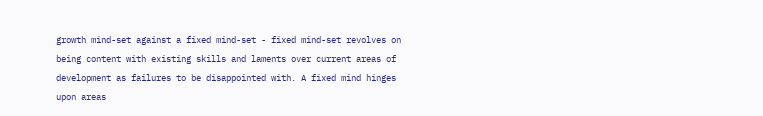growth mind-set against a fixed mind-set - fixed mind-set revolves on being content with existing skills and laments over current areas of development as failures to be disappointed with. A fixed mind hinges upon areas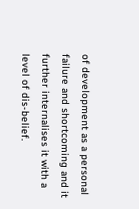of development as a personal failure and shortcoming and it further internalises it with a level of dis-belief.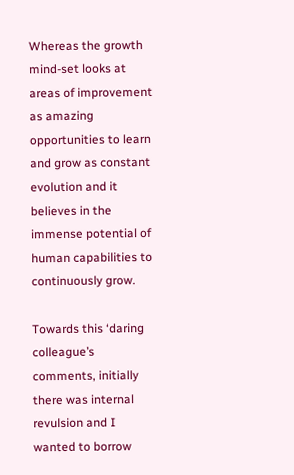Whereas the growth mind-set looks at areas of improvement as amazing opportunities to learn and grow as constant evolution and it believes in the immense potential of human capabilities to continuously grow.

Towards this ‘daring colleague’s comments, initially there was internal revulsion and I wanted to borrow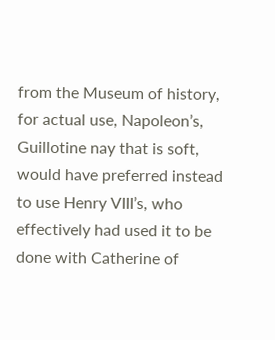from the Museum of history, for actual use, Napoleon’s, Guillotine nay that is soft, would have preferred instead to use Henry VIII’s, who effectively had used it to be done with Catherine of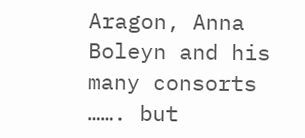Aragon, Anna Boleyn and his many consorts ……. but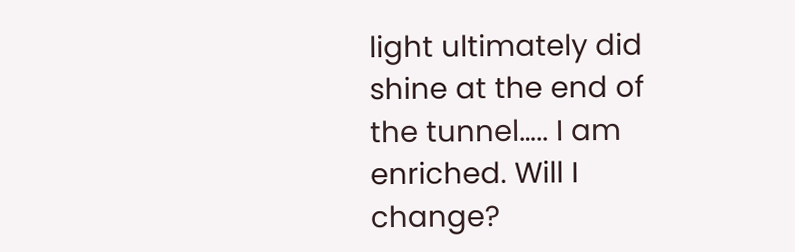light ultimately did shine at the end of the tunnel….. I am enriched. Will I change?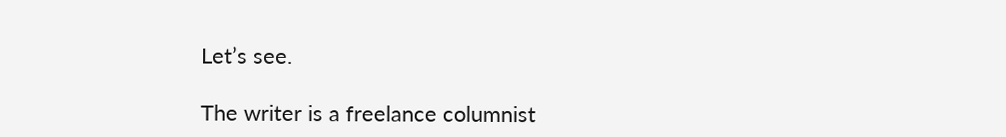Let’s see.

The writer is a freelance columnist